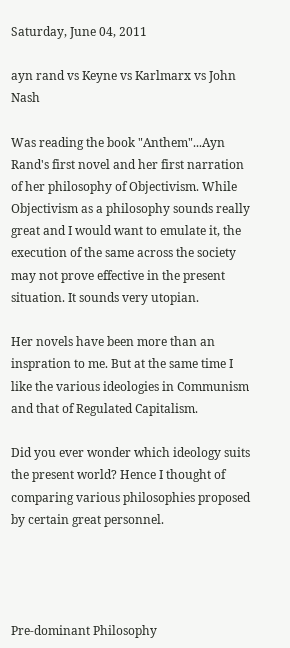Saturday, June 04, 2011

ayn rand vs Keyne vs Karlmarx vs John Nash

Was reading the book "Anthem"...Ayn Rand's first novel and her first narration of her philosophy of Objectivism. While Objectivism as a philosophy sounds really great and I would want to emulate it, the execution of the same across the society may not prove effective in the present situation. It sounds very utopian.

Her novels have been more than an inspration to me. But at the same time I like the various ideologies in Communism and that of Regulated Capitalism.

Did you ever wonder which ideology suits the present world? Hence I thought of comparing various philosophies proposed by certain great personnel.




Pre-dominant Philosophy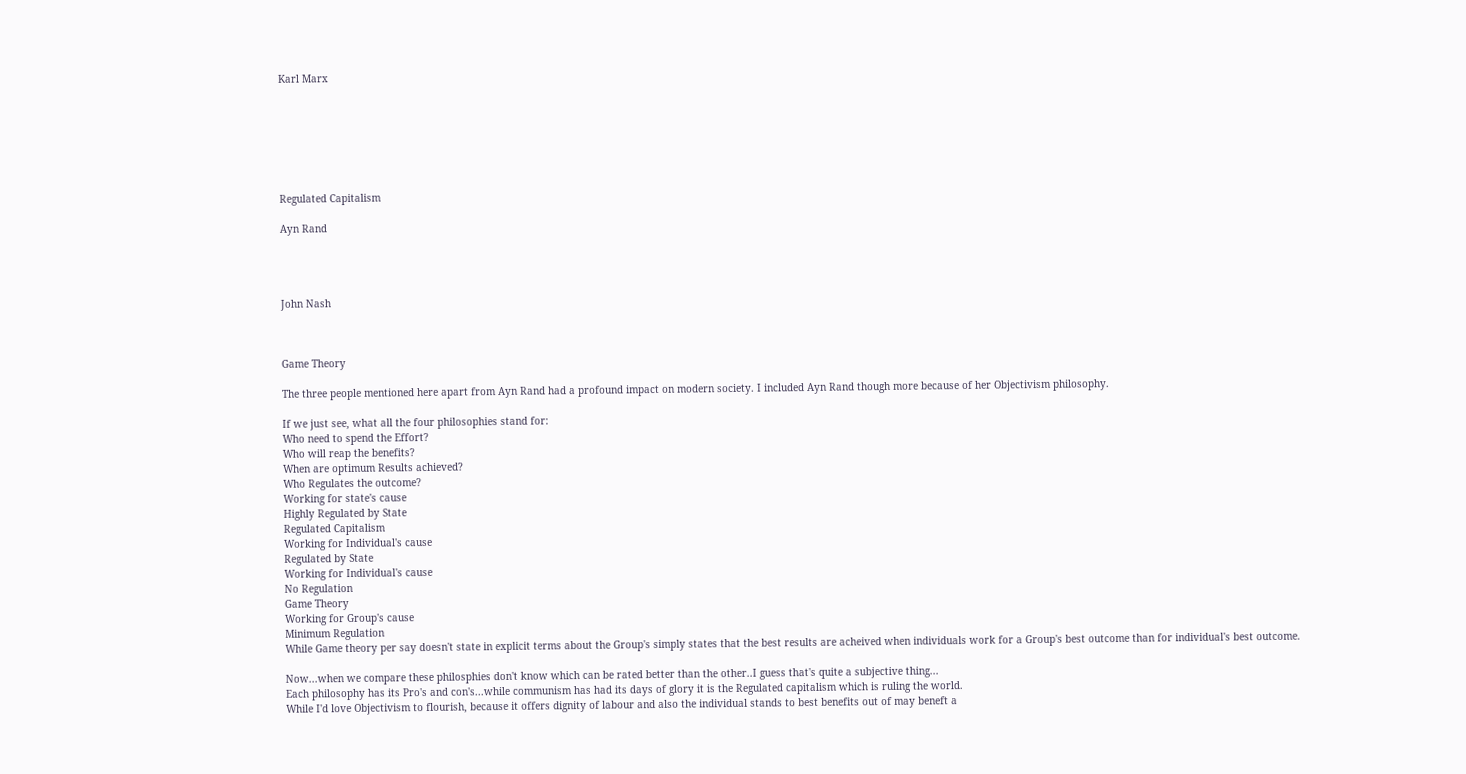Karl Marx







Regulated Capitalism

Ayn Rand




John Nash



Game Theory

The three people mentioned here apart from Ayn Rand had a profound impact on modern society. I included Ayn Rand though more because of her Objectivism philosophy.

If we just see, what all the four philosophies stand for:
Who need to spend the Effort?
Who will reap the benefits?
When are optimum Results achieved?
Who Regulates the outcome?
Working for state's cause
Highly Regulated by State
Regulated Capitalism
Working for Individual's cause
Regulated by State
Working for Individual's cause
No Regulation
Game Theory
Working for Group's cause
Minimum Regulation
While Game theory per say doesn't state in explicit terms about the Group's simply states that the best results are acheived when individuals work for a Group's best outcome than for individual's best outcome.

Now...when we compare these philosphies don't know which can be rated better than the other..I guess that's quite a subjective thing...
Each philosophy has its Pro's and con's...while communism has had its days of glory it is the Regulated capitalism which is ruling the world.
While I'd love Objectivism to flourish, because it offers dignity of labour and also the individual stands to best benefits out of may beneft a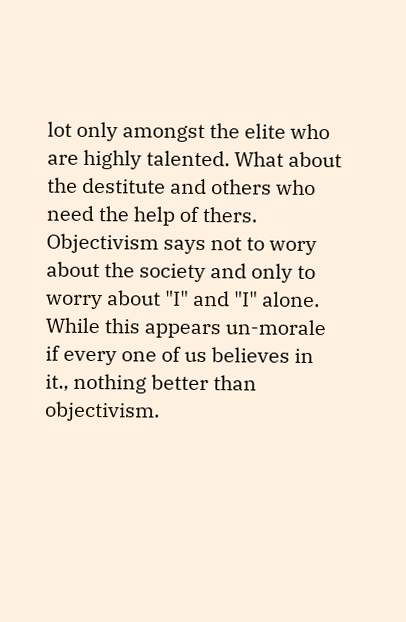lot only amongst the elite who are highly talented. What about the destitute and others who need the help of thers. Objectivism says not to wory about the society and only to worry about "I" and "I" alone. While this appears un-morale if every one of us believes in it., nothing better than objectivism.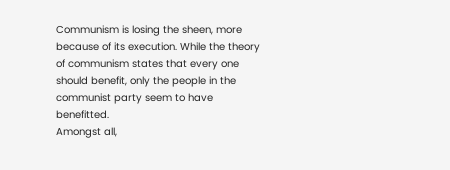Communism is losing the sheen, more because of its execution. While the theory of communism states that every one should benefit, only the people in the communist party seem to have benefitted.
Amongst all,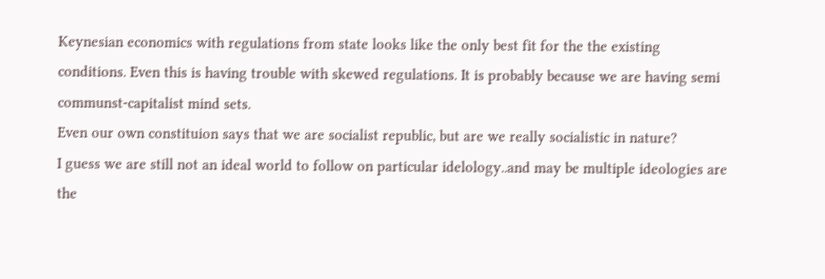Keynesian economics with regulations from state looks like the only best fit for the the existing conditions. Even this is having trouble with skewed regulations. It is probably because we are having semi communst-capitalist mind sets.
Even our own constituion says that we are socialist republic, but are we really socialistic in nature?
I guess we are still not an ideal world to follow on particular idelology..and may be multiple ideologies are the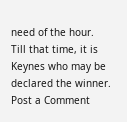need of the hour.
Till that time, it is Keynes who may be declared the winner.
Post a Comment